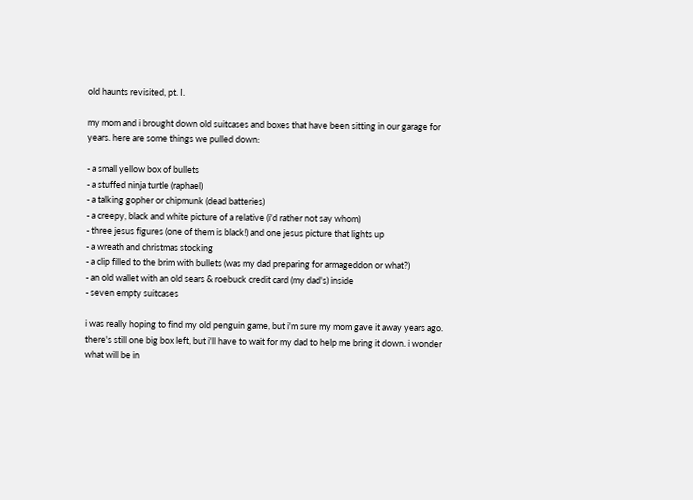old haunts revisited, pt. I.

my mom and i brought down old suitcases and boxes that have been sitting in our garage for years. here are some things we pulled down:

- a small yellow box of bullets
- a stuffed ninja turtle (raphael)
- a talking gopher or chipmunk (dead batteries)
- a creepy, black and white picture of a relative (i'd rather not say whom)
- three jesus figures (one of them is black!) and one jesus picture that lights up
- a wreath and christmas stocking
- a clip filled to the brim with bullets (was my dad preparing for armageddon or what?)
- an old wallet with an old sears & roebuck credit card (my dad's) inside
- seven empty suitcases

i was really hoping to find my old penguin game, but i'm sure my mom gave it away years ago. there's still one big box left, but i'll have to wait for my dad to help me bring it down. i wonder what will be in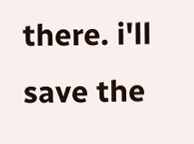there. i'll save the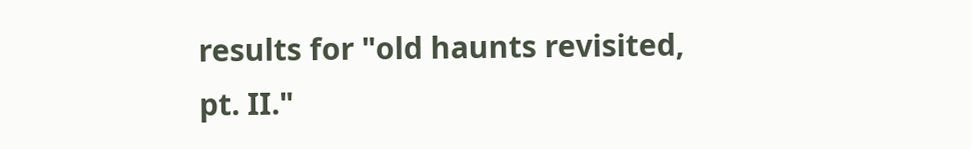results for "old haunts revisited, pt. II."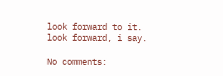look forward to it. look forward, i say.

No comments: